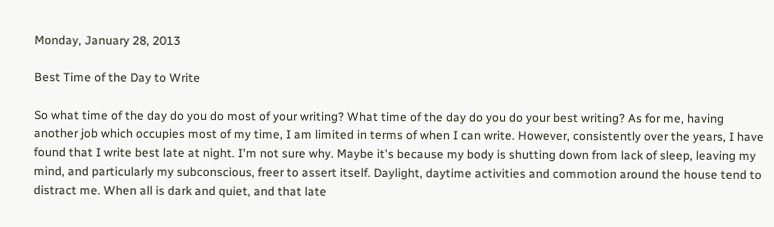Monday, January 28, 2013

Best Time of the Day to Write

So what time of the day do you do most of your writing? What time of the day do you do your best writing? As for me, having another job which occupies most of my time, I am limited in terms of when I can write. However, consistently over the years, I have found that I write best late at night. I'm not sure why. Maybe it's because my body is shutting down from lack of sleep, leaving my mind, and particularly my subconscious, freer to assert itself. Daylight, daytime activities and commotion around the house tend to distract me. When all is dark and quiet, and that late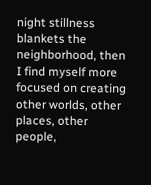night stillness blankets the neighborhood, then I find myself more focused on creating other worlds, other places, other people,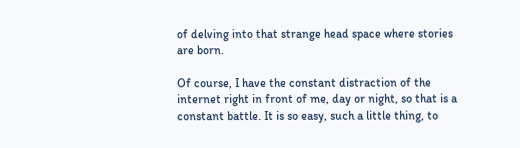of delving into that strange head space where stories are born.

Of course, I have the constant distraction of the internet right in front of me, day or night, so that is a constant battle. It is so easy, such a little thing, to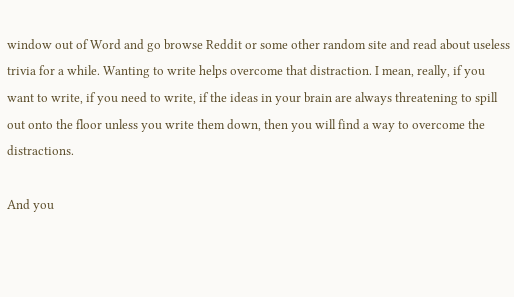window out of Word and go browse Reddit or some other random site and read about useless trivia for a while. Wanting to write helps overcome that distraction. I mean, really, if you want to write, if you need to write, if the ideas in your brain are always threatening to spill out onto the floor unless you write them down, then you will find a way to overcome the distractions.

And you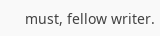must, fellow writer.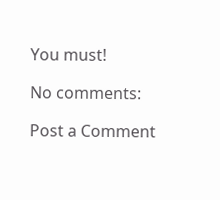You must!

No comments:

Post a Comment